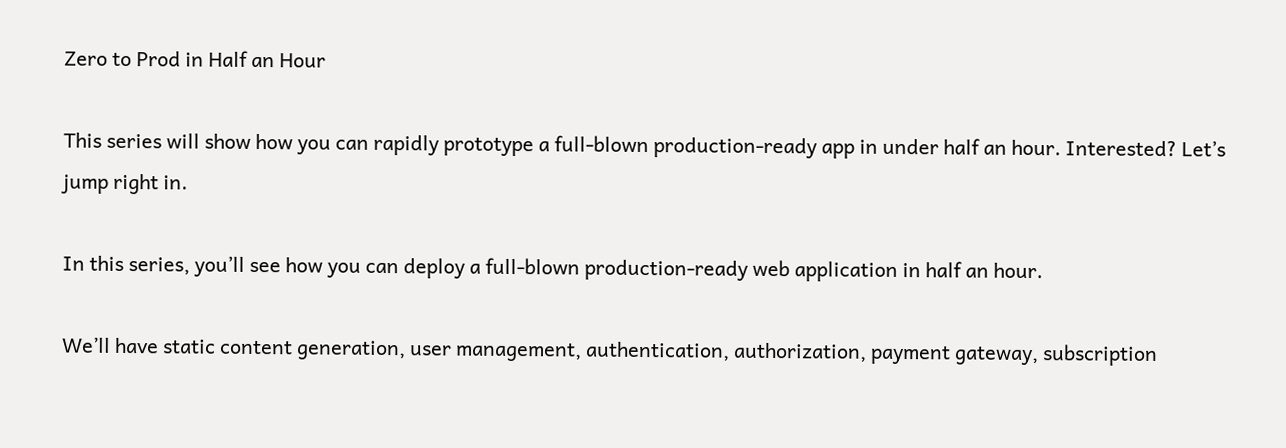Zero to Prod in Half an Hour

This series will show how you can rapidly prototype a full-blown production-ready app in under half an hour. Interested? Let’s jump right in.

In this series, you’ll see how you can deploy a full-blown production-ready web application in half an hour.

We’ll have static content generation, user management, authentication, authorization, payment gateway, subscription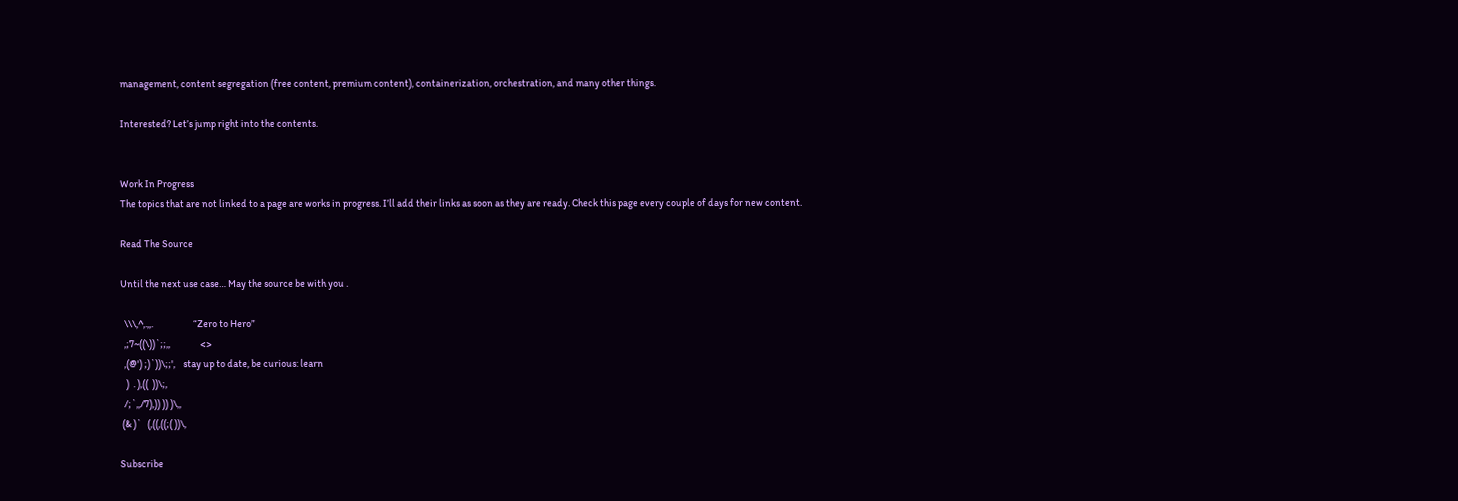management, content segregation (free content, premium content), containerization, orchestration, and many other things.

Interested? Let’s jump right into the contents.


Work In Progress
The topics that are not linked to a page are works in progress. I’ll add their links as soon as they are ready. Check this page every couple of days for new content.

Read The Source

Until the next use case… May the source be with you .

  \\\,^,.,,.                    “Zero to Hero”
  ,;7~((\))`;;,,               <>
  ,(@') ;)`))\;;',    stay up to date, be curious: learn
   )  . ),((  ))\;,
  /;`,,/7),)) )) )\,,
 (& )`   (,((,((;( ))\,

Subscribe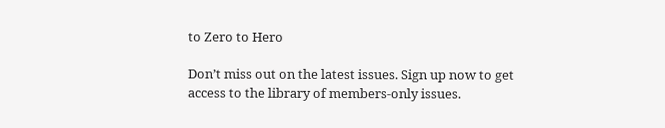to Zero to Hero

Don’t miss out on the latest issues. Sign up now to get access to the library of members-only issues.